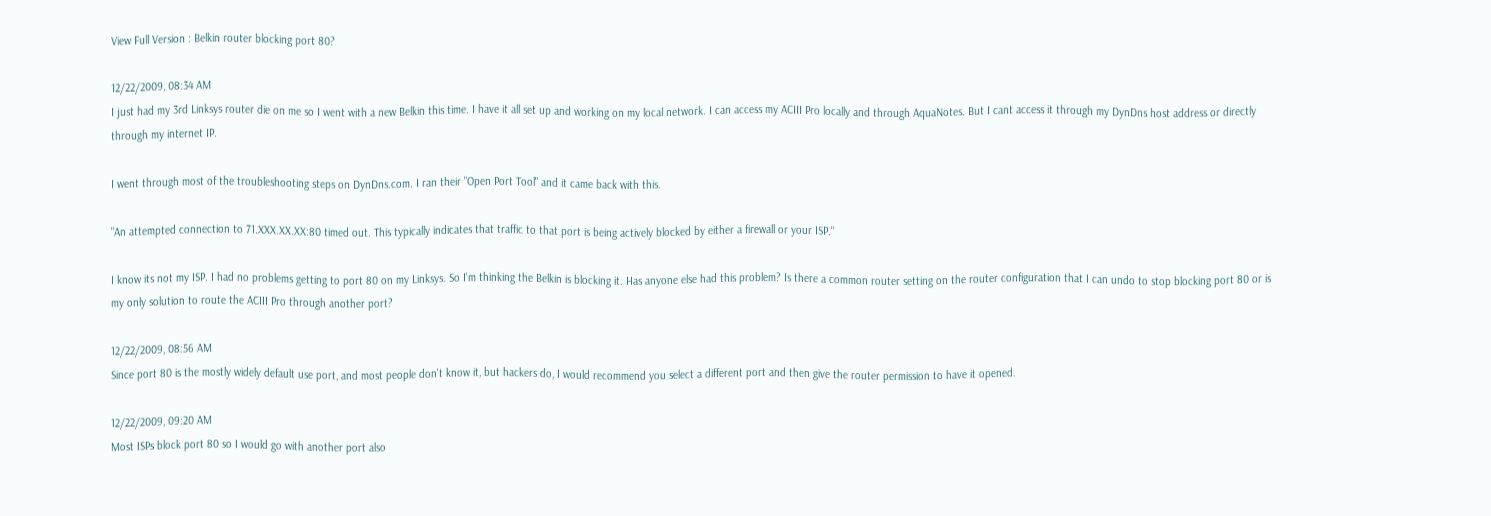View Full Version : Belkin router blocking port 80?

12/22/2009, 08:34 AM
I just had my 3rd Linksys router die on me so I went with a new Belkin this time. I have it all set up and working on my local network. I can access my ACIII Pro locally and through AquaNotes. But I cant access it through my DynDns host address or directly through my internet IP.

I went through most of the troubleshooting steps on DynDns.com. I ran their "Open Port Tool" and it came back with this.

"An attempted connection to 71.XXX.XX.XX:80 timed out. This typically indicates that traffic to that port is being actively blocked by either a firewall or your ISP."

I know its not my ISP. I had no problems getting to port 80 on my Linksys. So I'm thinking the Belkin is blocking it. Has anyone else had this problem? Is there a common router setting on the router configuration that I can undo to stop blocking port 80 or is my only solution to route the ACIII Pro through another port?

12/22/2009, 08:56 AM
Since port 80 is the mostly widely default use port, and most people don't know it, but hackers do, I would recommend you select a different port and then give the router permission to have it opened.

12/22/2009, 09:20 AM
Most ISPs block port 80 so I would go with another port also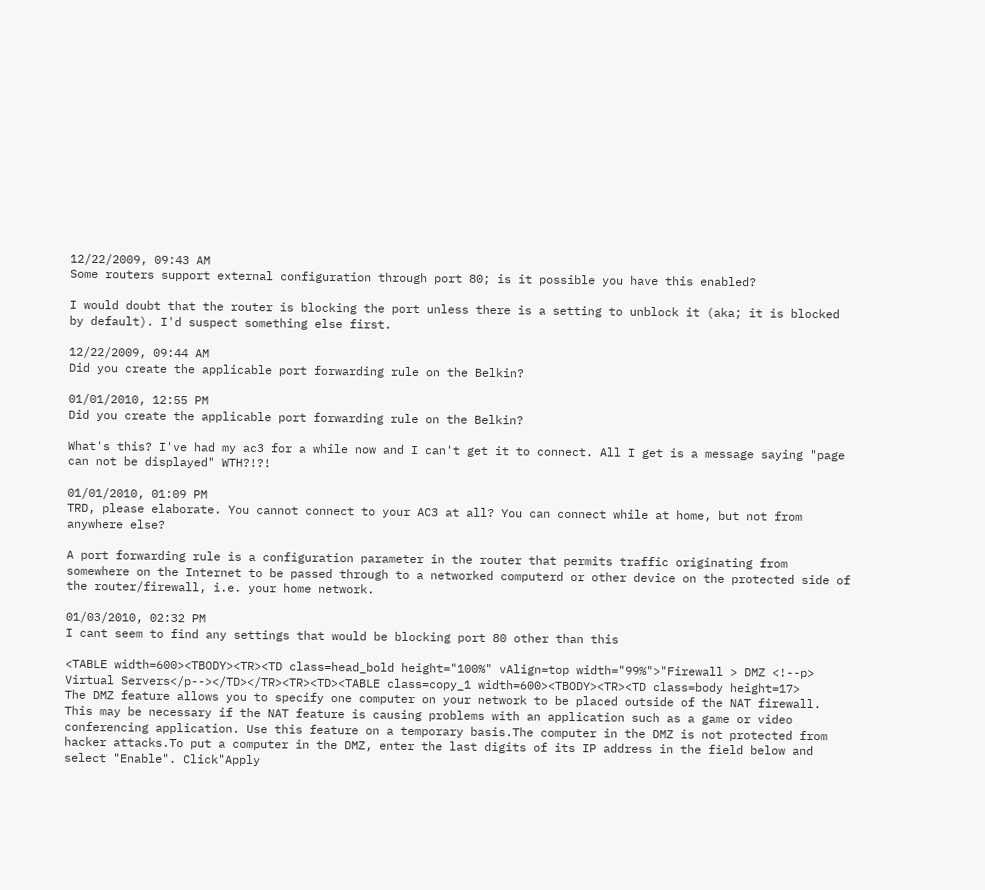12/22/2009, 09:43 AM
Some routers support external configuration through port 80; is it possible you have this enabled?

I would doubt that the router is blocking the port unless there is a setting to unblock it (aka; it is blocked by default). I'd suspect something else first.

12/22/2009, 09:44 AM
Did you create the applicable port forwarding rule on the Belkin?

01/01/2010, 12:55 PM
Did you create the applicable port forwarding rule on the Belkin?

What's this? I've had my ac3 for a while now and I can't get it to connect. All I get is a message saying "page can not be displayed" WTH?!?!

01/01/2010, 01:09 PM
TRD, please elaborate. You cannot connect to your AC3 at all? You can connect while at home, but not from anywhere else?

A port forwarding rule is a configuration parameter in the router that permits traffic originating from somewhere on the Internet to be passed through to a networked computerd or other device on the protected side of the router/firewall, i.e. your home network.

01/03/2010, 02:32 PM
I cant seem to find any settings that would be blocking port 80 other than this

<TABLE width=600><TBODY><TR><TD class=head_bold height="100%" vAlign=top width="99%">"Firewall > DMZ <!--p> Virtual Servers</p--></TD></TR><TR><TD><TABLE class=copy_1 width=600><TBODY><TR><TD class=body height=17>
The DMZ feature allows you to specify one computer on your network to be placed outside of the NAT firewall. This may be necessary if the NAT feature is causing problems with an application such as a game or video conferencing application. Use this feature on a temporary basis.The computer in the DMZ is not protected from hacker attacks.To put a computer in the DMZ, enter the last digits of its IP address in the field below and select "Enable". Click"Apply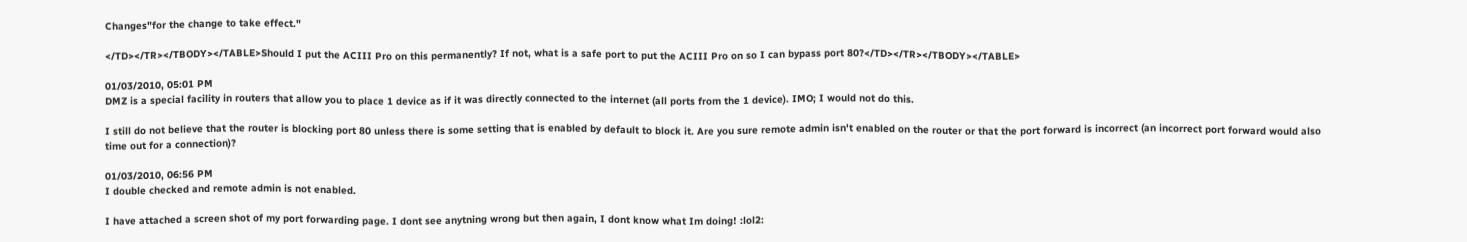Changes"for the change to take effect."

</TD></TR></TBODY></TABLE>Should I put the ACIII Pro on this permanently? If not, what is a safe port to put the ACIII Pro on so I can bypass port 80?</TD></TR></TBODY></TABLE>

01/03/2010, 05:01 PM
DMZ is a special facility in routers that allow you to place 1 device as if it was directly connected to the internet (all ports from the 1 device). IMO; I would not do this.

I still do not believe that the router is blocking port 80 unless there is some setting that is enabled by default to block it. Are you sure remote admin isn't enabled on the router or that the port forward is incorrect (an incorrect port forward would also time out for a connection)?

01/03/2010, 06:56 PM
I double checked and remote admin is not enabled.

I have attached a screen shot of my port forwarding page. I dont see anytning wrong but then again, I dont know what Im doing! :lol2: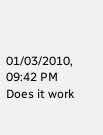01/03/2010, 09:42 PM
Does it work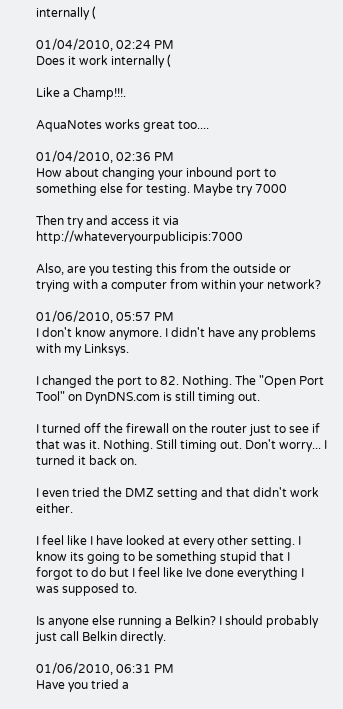internally (

01/04/2010, 02:24 PM
Does it work internally (

Like a Champ!!!.

AquaNotes works great too....

01/04/2010, 02:36 PM
How about changing your inbound port to something else for testing. Maybe try 7000

Then try and access it via http://whateveryourpublicipis:7000

Also, are you testing this from the outside or trying with a computer from within your network?

01/06/2010, 05:57 PM
I don't know anymore. I didn't have any problems with my Linksys.

I changed the port to 82. Nothing. The "Open Port Tool" on DynDNS.com is still timing out.

I turned off the firewall on the router just to see if that was it. Nothing. Still timing out. Don't worry... I turned it back on.

I even tried the DMZ setting and that didn't work either.

I feel like I have looked at every other setting. I know its going to be something stupid that I forgot to do but I feel like Ive done everything I was supposed to.

Is anyone else running a Belkin? I should probably just call Belkin directly.

01/06/2010, 06:31 PM
Have you tried a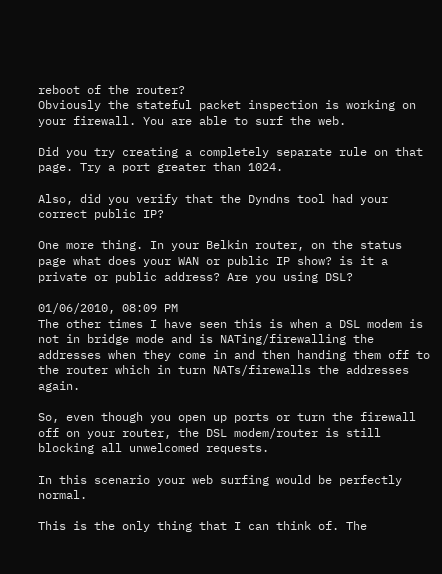reboot of the router?
Obviously the stateful packet inspection is working on your firewall. You are able to surf the web.

Did you try creating a completely separate rule on that page. Try a port greater than 1024.

Also, did you verify that the Dyndns tool had your correct public IP?

One more thing. In your Belkin router, on the status page what does your WAN or public IP show? is it a private or public address? Are you using DSL?

01/06/2010, 08:09 PM
The other times I have seen this is when a DSL modem is not in bridge mode and is NATing/firewalling the addresses when they come in and then handing them off to the router which in turn NATs/firewalls the addresses again.

So, even though you open up ports or turn the firewall off on your router, the DSL modem/router is still blocking all unwelcomed requests.

In this scenario your web surfing would be perfectly normal.

This is the only thing that I can think of. The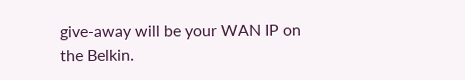give-away will be your WAN IP on the Belkin.